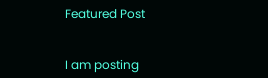Featured Post


I am posting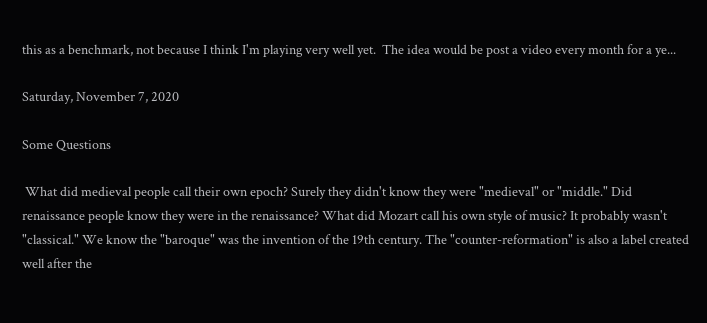this as a benchmark, not because I think I'm playing very well yet.  The idea would be post a video every month for a ye...

Saturday, November 7, 2020

Some Questions

 What did medieval people call their own epoch? Surely they didn't know they were "medieval" or "middle." Did renaissance people know they were in the renaissance? What did Mozart call his own style of music? It probably wasn't "classical." We know the "baroque" was the invention of the 19th century. The "counter-reformation" is also a label created well after the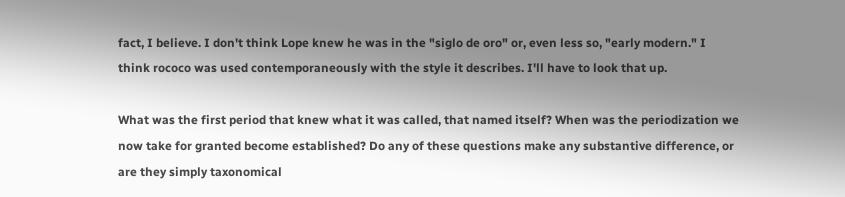fact, I believe. I don't think Lope knew he was in the "siglo de oro" or, even less so, "early modern." I think rococo was used contemporaneously with the style it describes. I'll have to look that up.

What was the first period that knew what it was called, that named itself? When was the periodization we now take for granted become established? Do any of these questions make any substantive difference, or are they simply taxonomical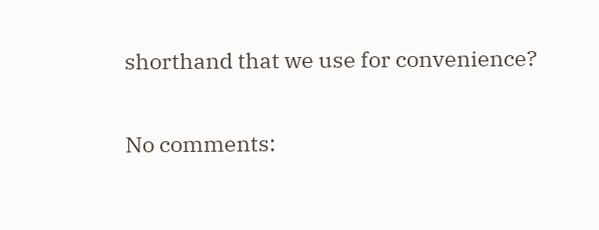shorthand that we use for convenience?

No comments: